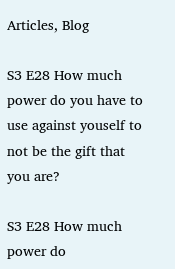Articles, Blog

S3 E28 How much power do you have to use against youself to not be the gift that you are?

S3 E28 How much power do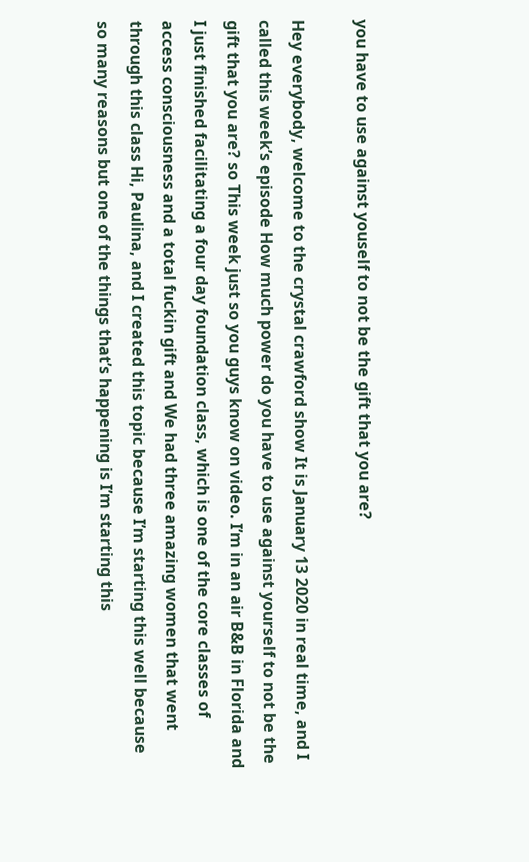you have to use against youself to not be the gift that you are?

Hey everybody, welcome to the crystal crawford show It is January 13 2020 in real time, and I called this week’s episode How much power do you have to use against yourself to not be the gift that you are? so This week just so you guys know on video. I’m in an air B&B in Florida and I just finished facilitating a four day foundation class, which is one of the core classes of access consciousness and a total fuckin gift and We had three amazing women that went through this class Hi, Paulina, and I created this topic because I’m starting this well because so many reasons but one of the things that’s happening is I’m starting this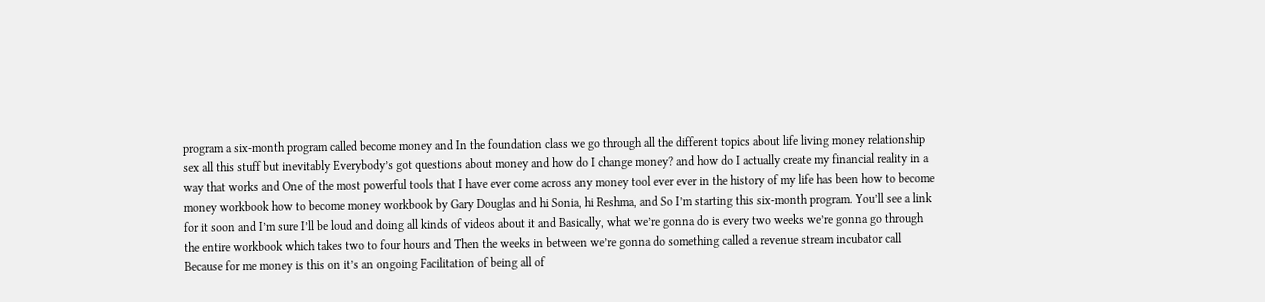program a six-month program called become money and In the foundation class we go through all the different topics about life living money relationship sex all this stuff but inevitably Everybody’s got questions about money and how do I change money? and how do I actually create my financial reality in a way that works and One of the most powerful tools that I have ever come across any money tool ever ever in the history of my life has been how to become money workbook how to become money workbook by Gary Douglas and hi Sonia, hi Reshma, and So I’m starting this six-month program. You’ll see a link for it soon and I’m sure I’ll be loud and doing all kinds of videos about it and Basically, what we’re gonna do is every two weeks we’re gonna go through the entire workbook which takes two to four hours and Then the weeks in between we’re gonna do something called a revenue stream incubator call Because for me money is this on it’s an ongoing Facilitation of being all of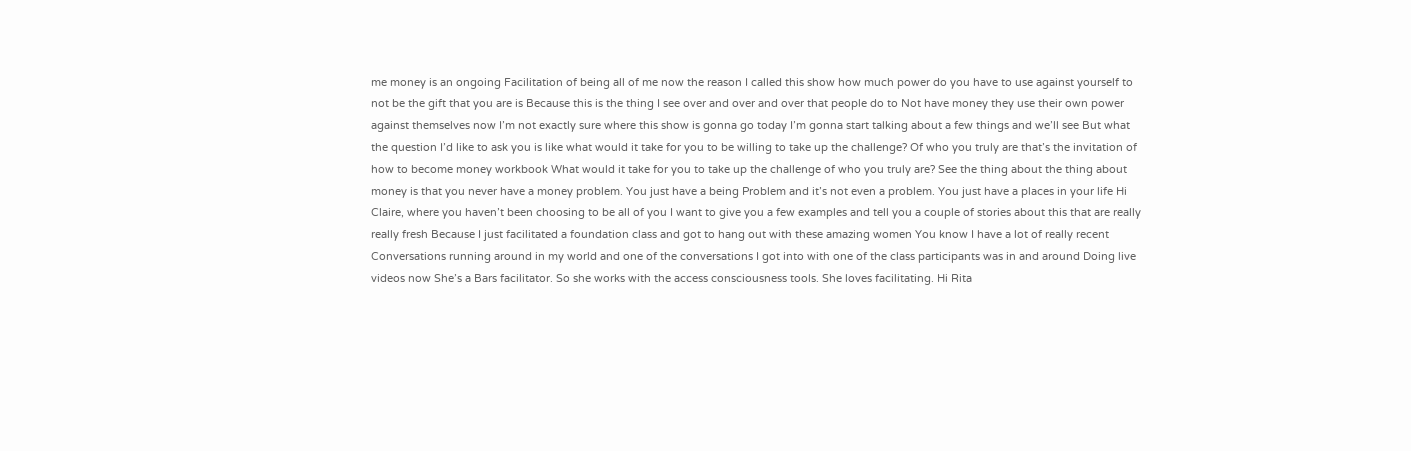me money is an ongoing Facilitation of being all of me now the reason I called this show how much power do you have to use against yourself to not be the gift that you are is Because this is the thing I see over and over and over that people do to Not have money they use their own power against themselves now I’m not exactly sure where this show is gonna go today I’m gonna start talking about a few things and we’ll see But what the question I’d like to ask you is like what would it take for you to be willing to take up the challenge? Of who you truly are that’s the invitation of how to become money workbook What would it take for you to take up the challenge of who you truly are? See the thing about the thing about money is that you never have a money problem. You just have a being Problem and it’s not even a problem. You just have a places in your life Hi Claire, where you haven’t been choosing to be all of you I want to give you a few examples and tell you a couple of stories about this that are really really fresh Because I just facilitated a foundation class and got to hang out with these amazing women You know I have a lot of really recent Conversations running around in my world and one of the conversations I got into with one of the class participants was in and around Doing live videos now She’s a Bars facilitator. So she works with the access consciousness tools. She loves facilitating. Hi Rita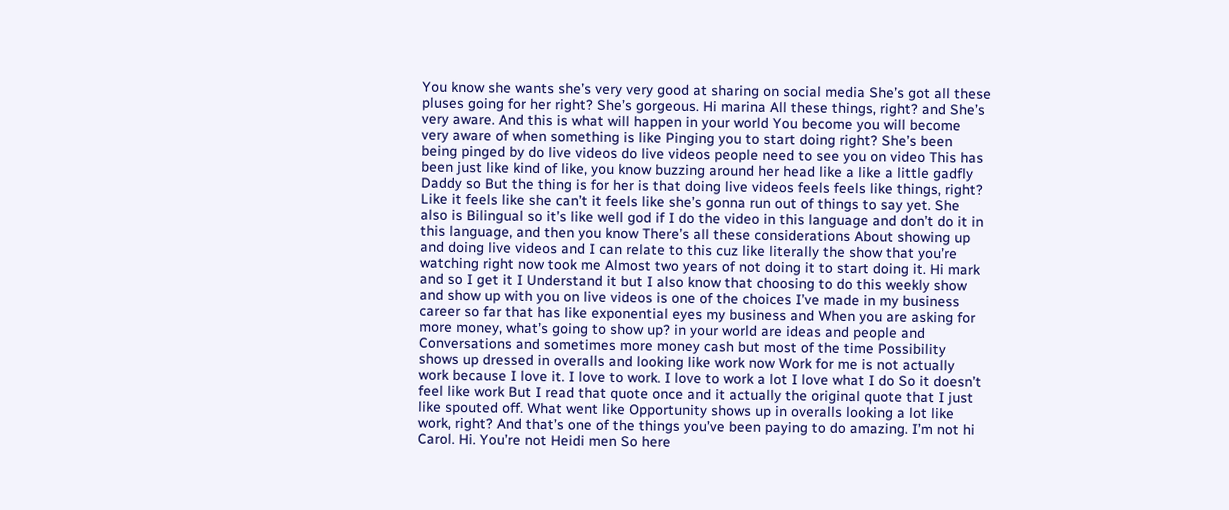You know she wants she’s very very good at sharing on social media She’s got all these pluses going for her right? She’s gorgeous. Hi marina All these things, right? and She’s very aware. And this is what will happen in your world You become you will become very aware of when something is like Pinging you to start doing right? She’s been being pinged by do live videos do live videos people need to see you on video This has been just like kind of like, you know buzzing around her head like a like a little gadfly Daddy so But the thing is for her is that doing live videos feels feels like things, right? Like it feels like she can’t it feels like she’s gonna run out of things to say yet. She also is Bilingual so it’s like well god if I do the video in this language and don’t do it in this language, and then you know There’s all these considerations About showing up and doing live videos and I can relate to this cuz like literally the show that you’re watching right now took me Almost two years of not doing it to start doing it. Hi mark and so I get it I Understand it but I also know that choosing to do this weekly show and show up with you on live videos is one of the choices I’ve made in my business career so far that has like exponential eyes my business and When you are asking for more money, what’s going to show up? in your world are ideas and people and Conversations and sometimes more money cash but most of the time Possibility shows up dressed in overalls and looking like work now Work for me is not actually work because I love it. I love to work. I love to work a lot I love what I do So it doesn’t feel like work But I read that quote once and it actually the original quote that I just like spouted off. What went like Opportunity shows up in overalls looking a lot like work, right? And that’s one of the things you’ve been paying to do amazing. I’m not hi Carol. Hi. You’re not Heidi men So here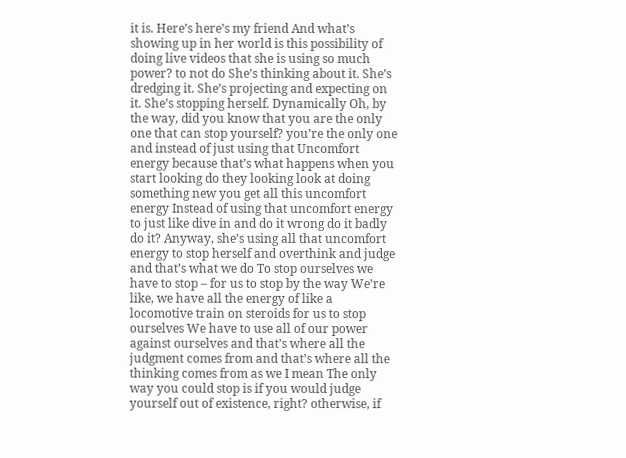it is. Here’s here’s my friend And what’s showing up in her world is this possibility of doing live videos that she is using so much power? to not do She’s thinking about it. She’s dredging it. She’s projecting and expecting on it. She’s stopping herself. Dynamically Oh, by the way, did you know that you are the only one that can stop yourself? you’re the only one and instead of just using that Uncomfort energy because that’s what happens when you start looking do they looking look at doing something new you get all this uncomfort energy Instead of using that uncomfort energy to just like dive in and do it wrong do it badly do it? Anyway, she’s using all that uncomfort energy to stop herself and overthink and judge and that’s what we do To stop ourselves we have to stop – for us to stop by the way We’re like, we have all the energy of like a locomotive train on steroids for us to stop ourselves We have to use all of our power against ourselves and that’s where all the judgment comes from and that’s where all the thinking comes from as we I mean The only way you could stop is if you would judge yourself out of existence, right? otherwise, if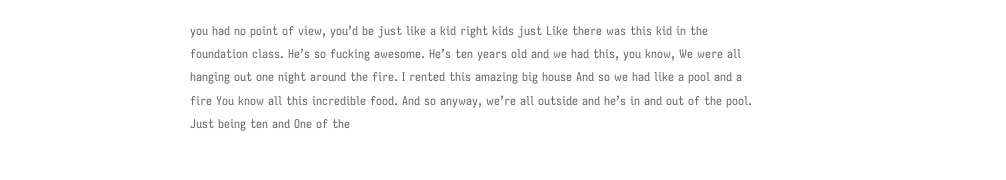you had no point of view, you’d be just like a kid right kids just Like there was this kid in the foundation class. He’s so fucking awesome. He’s ten years old and we had this, you know, We were all hanging out one night around the fire. I rented this amazing big house And so we had like a pool and a fire You know all this incredible food. And so anyway, we’re all outside and he’s in and out of the pool. Just being ten and One of the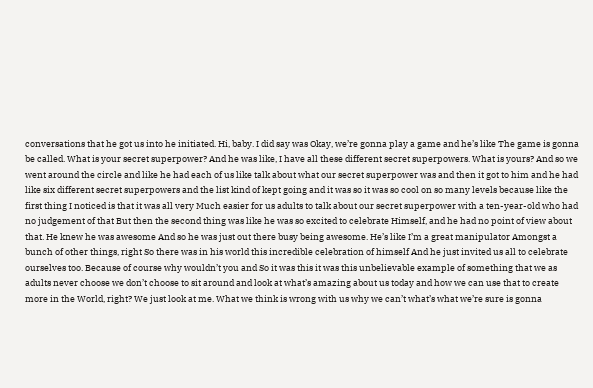conversations that he got us into he initiated. Hi, baby. I did say was Okay, we’re gonna play a game and he’s like The game is gonna be called. What is your secret superpower? And he was like, I have all these different secret superpowers. What is yours? And so we went around the circle and like he had each of us like talk about what our secret superpower was and then it got to him and he had like six different secret superpowers and the list kind of kept going and it was so it was so cool on so many levels because like the first thing I noticed is that it was all very Much easier for us adults to talk about our secret superpower with a ten-year-old who had no judgement of that But then the second thing was like he was so excited to celebrate Himself, and he had no point of view about that. He knew he was awesome And so he was just out there busy being awesome. He’s like I’m a great manipulator Amongst a bunch of other things, right So there was in his world this incredible celebration of himself And he just invited us all to celebrate ourselves too. Because of course why wouldn’t you and So it was this it was this unbelievable example of something that we as adults never choose we don’t choose to sit around and look at what’s amazing about us today and how we can use that to create more in the World, right? We just look at me. What we think is wrong with us why we can’t what’s what we’re sure is gonna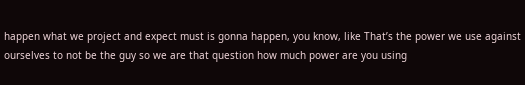happen what we project and expect must is gonna happen, you know, like That’s the power we use against ourselves to not be the guy so we are that question how much power are you using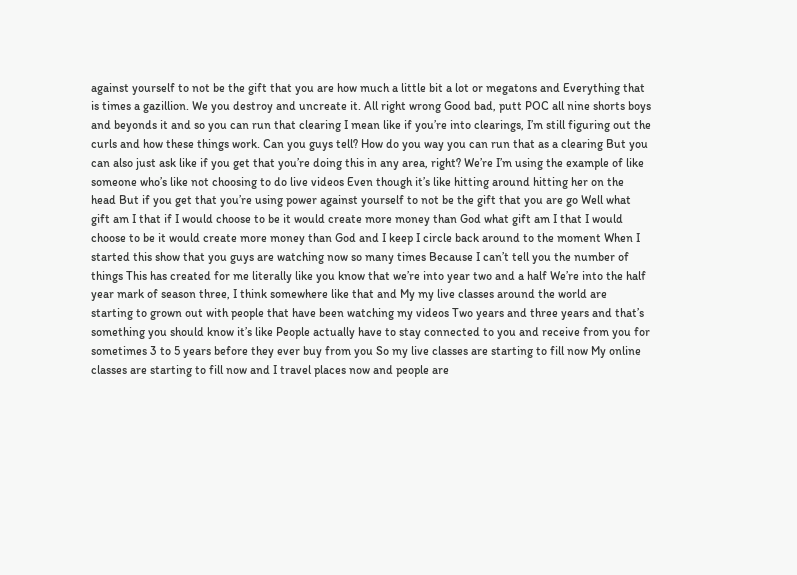against yourself to not be the gift that you are how much a little bit a lot or megatons and Everything that is times a gazillion. We you destroy and uncreate it. All right wrong Good bad, putt POC all nine shorts boys and beyonds it and so you can run that clearing I mean like if you’re into clearings, I’m still figuring out the curls and how these things work. Can you guys tell? How do you way you can run that as a clearing But you can also just ask like if you get that you’re doing this in any area, right? We’re I’m using the example of like someone who’s like not choosing to do live videos Even though it’s like hitting around hitting her on the head But if you get that you’re using power against yourself to not be the gift that you are go Well what gift am I that if I would choose to be it would create more money than God what gift am I that I would choose to be it would create more money than God and I keep I circle back around to the moment When I started this show that you guys are watching now so many times Because I can’t tell you the number of things This has created for me literally like you know that we’re into year two and a half We’re into the half year mark of season three, I think somewhere like that and My my live classes around the world are starting to grown out with people that have been watching my videos Two years and three years and that’s something you should know it’s like People actually have to stay connected to you and receive from you for sometimes 3 to 5 years before they ever buy from you So my live classes are starting to fill now My online classes are starting to fill now and I travel places now and people are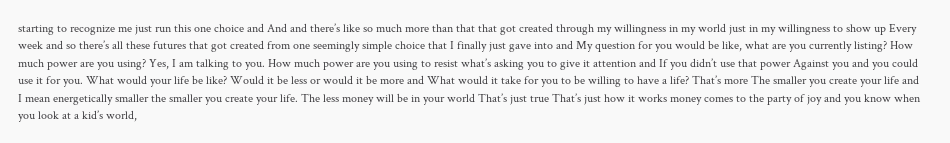starting to recognize me just run this one choice and And and there’s like so much more than that that got created through my willingness in my world just in my willingness to show up Every week and so there’s all these futures that got created from one seemingly simple choice that I finally just gave into and My question for you would be like, what are you currently listing? How much power are you using? Yes, I am talking to you. How much power are you using to resist what’s asking you to give it attention and If you didn’t use that power Against you and you could use it for you. What would your life be like? Would it be less or would it be more and What would it take for you to be willing to have a life? That’s more The smaller you create your life and I mean energetically smaller the smaller you create your life. The less money will be in your world That’s just true That’s just how it works money comes to the party of joy and you know when you look at a kid’s world,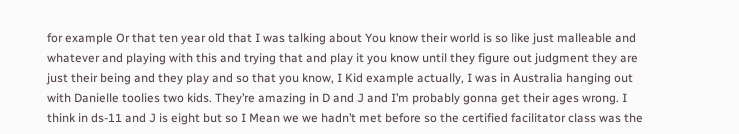for example Or that ten year old that I was talking about You know their world is so like just malleable and whatever and playing with this and trying that and play it you know until they figure out judgment they are just their being and they play and so that you know, I Kid example actually, I was in Australia hanging out with Danielle toolies two kids. They’re amazing in D and J and I’m probably gonna get their ages wrong. I think in ds-11 and J is eight but so I Mean we we hadn’t met before so the certified facilitator class was the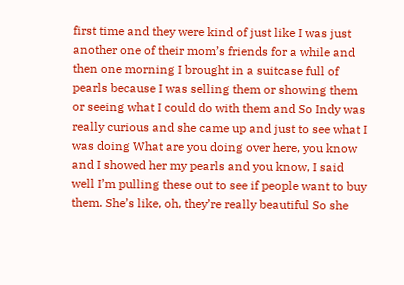first time and they were kind of just like I was just another one of their mom’s friends for a while and then one morning I brought in a suitcase full of pearls because I was selling them or showing them or seeing what I could do with them and So Indy was really curious and she came up and just to see what I was doing What are you doing over here, you know and I showed her my pearls and you know, I said well I’m pulling these out to see if people want to buy them. She’s like, oh, they’re really beautiful So she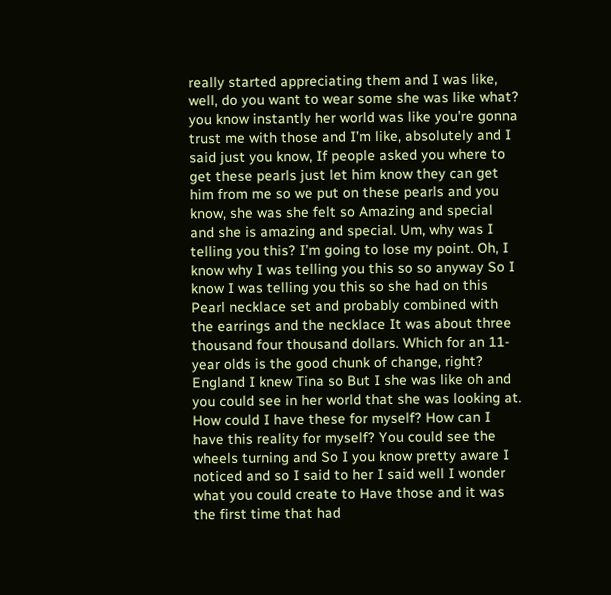really started appreciating them and I was like, well, do you want to wear some she was like what? you know instantly her world was like you’re gonna trust me with those and I’m like, absolutely and I said just you know, If people asked you where to get these pearls just let him know they can get him from me so we put on these pearls and you know, she was she felt so Amazing and special and she is amazing and special. Um, why was I telling you this? I’m going to lose my point. Oh, I know why I was telling you this so so anyway So I know I was telling you this so she had on this Pearl necklace set and probably combined with the earrings and the necklace It was about three thousand four thousand dollars. Which for an 11-year olds is the good chunk of change, right? England I knew Tina so But I she was like oh and you could see in her world that she was looking at. How could I have these for myself? How can I have this reality for myself? You could see the wheels turning and So I you know pretty aware I noticed and so I said to her I said well I wonder what you could create to Have those and it was the first time that had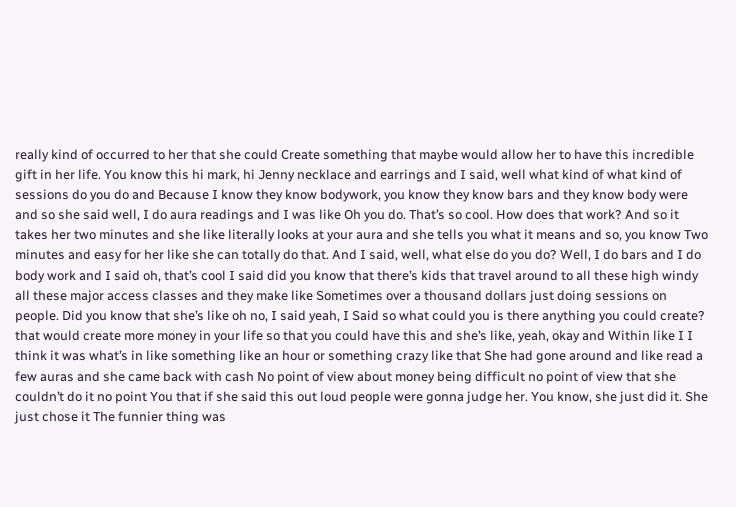really kind of occurred to her that she could Create something that maybe would allow her to have this incredible gift in her life. You know this hi mark, hi Jenny necklace and earrings and I said, well what kind of what kind of sessions do you do and Because I know they know bodywork, you know they know bars and they know body were and so she said well, I do aura readings and I was like Oh you do. That’s so cool. How does that work? And so it takes her two minutes and she like literally looks at your aura and she tells you what it means and so, you know Two minutes and easy for her like she can totally do that. And I said, well, what else do you do? Well, I do bars and I do body work and I said oh, that’s cool I said did you know that there’s kids that travel around to all these high windy all these major access classes and they make like Sometimes over a thousand dollars just doing sessions on people. Did you know that she’s like oh no, I said yeah, I Said so what could you is there anything you could create? that would create more money in your life so that you could have this and she’s like, yeah, okay and Within like I I think it was what’s in like something like an hour or something crazy like that She had gone around and like read a few auras and she came back with cash No point of view about money being difficult no point of view that she couldn’t do it no point You that if she said this out loud people were gonna judge her. You know, she just did it. She just chose it The funnier thing was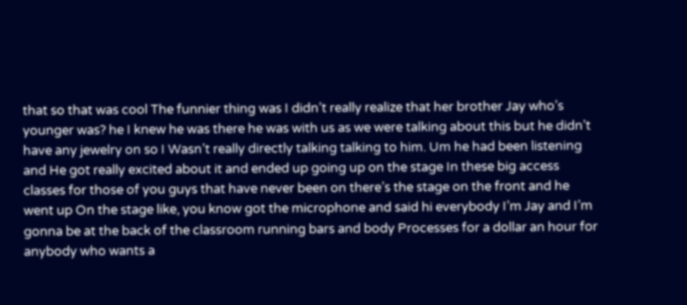that so that was cool The funnier thing was I didn’t really realize that her brother Jay who’s younger was? he I knew he was there he was with us as we were talking about this but he didn’t have any jewelry on so I Wasn’t really directly talking talking to him. Um he had been listening and He got really excited about it and ended up going up on the stage In these big access classes for those of you guys that have never been on there’s the stage on the front and he went up On the stage like, you know got the microphone and said hi everybody I’m Jay and I’m gonna be at the back of the classroom running bars and body Processes for a dollar an hour for anybody who wants a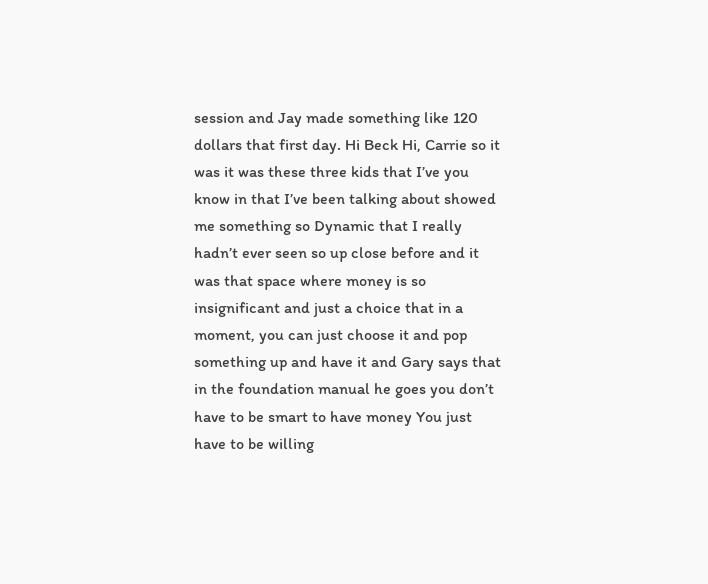session and Jay made something like 120 dollars that first day. Hi Beck Hi, Carrie so it was it was these three kids that I’ve you know in that I’ve been talking about showed me something so Dynamic that I really hadn’t ever seen so up close before and it was that space where money is so insignificant and just a choice that in a moment, you can just choose it and pop something up and have it and Gary says that in the foundation manual he goes you don’t have to be smart to have money You just have to be willing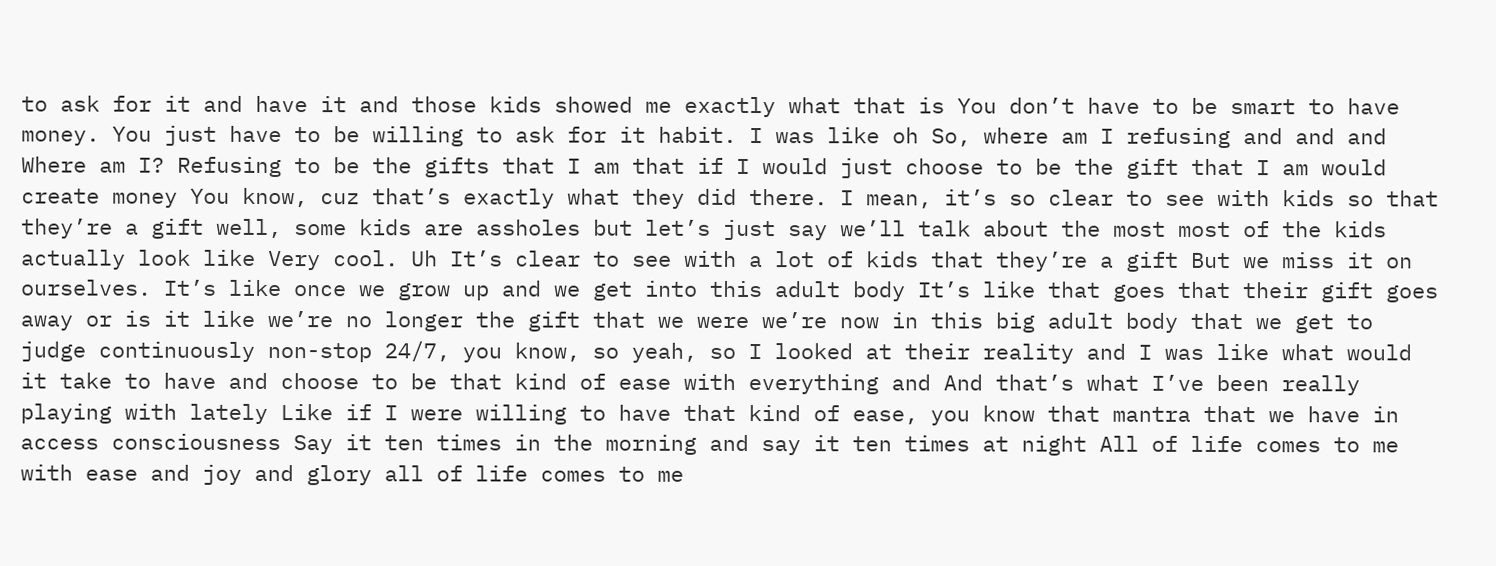to ask for it and have it and those kids showed me exactly what that is You don’t have to be smart to have money. You just have to be willing to ask for it habit. I was like oh So, where am I refusing and and and Where am I? Refusing to be the gifts that I am that if I would just choose to be the gift that I am would create money You know, cuz that’s exactly what they did there. I mean, it’s so clear to see with kids so that they’re a gift well, some kids are assholes but let’s just say we’ll talk about the most most of the kids actually look like Very cool. Uh It’s clear to see with a lot of kids that they’re a gift But we miss it on ourselves. It’s like once we grow up and we get into this adult body It’s like that goes that their gift goes away or is it like we’re no longer the gift that we were we’re now in this big adult body that we get to judge continuously non-stop 24/7, you know, so yeah, so I looked at their reality and I was like what would it take to have and choose to be that kind of ease with everything and And that’s what I’ve been really playing with lately Like if I were willing to have that kind of ease, you know that mantra that we have in access consciousness Say it ten times in the morning and say it ten times at night All of life comes to me with ease and joy and glory all of life comes to me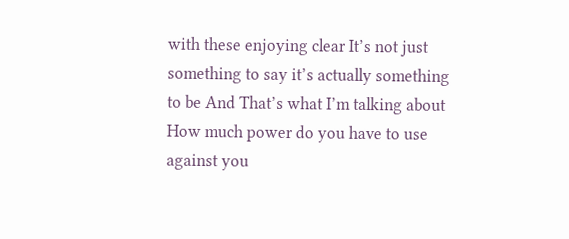with these enjoying clear It’s not just something to say it’s actually something to be And That’s what I’m talking about How much power do you have to use against you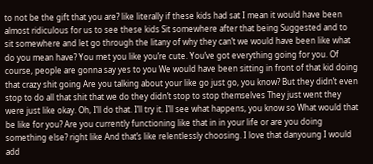to not be the gift that you are? like literally if these kids had sat I mean it would have been almost ridiculous for us to see these kids Sit somewhere after that being Suggested and to sit somewhere and let go through the litany of why they can’t we would have been like what do you mean have? You met you like you’re cute. You’ve got everything going for you. Of course, people are gonna say yes to you We would have been sitting in front of that kid doing that crazy shit going Are you talking about your like go just go, you know? But they didn’t even stop to do all that shit that we do they didn’t stop to stop themselves They just went they were just like okay. Oh, I’ll do that. I’ll try it. I’ll see what happens, you know so What would that be like for you? Are you currently functioning like that in in your life or are you doing something else? right like And that’s like relentlessly choosing. I love that danyoung I would add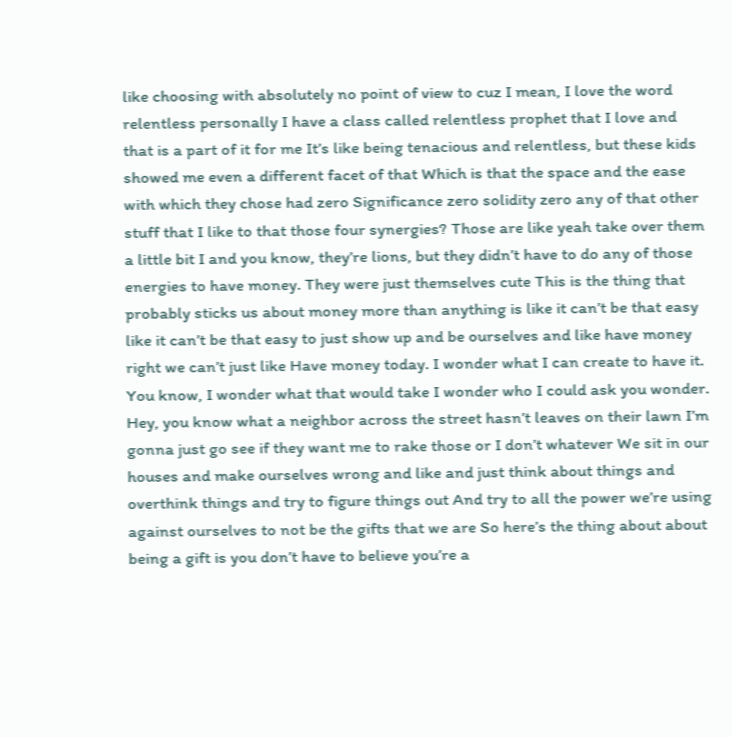like choosing with absolutely no point of view to cuz I mean, I love the word relentless personally I have a class called relentless prophet that I love and that is a part of it for me It’s like being tenacious and relentless, but these kids showed me even a different facet of that Which is that the space and the ease with which they chose had zero Significance zero solidity zero any of that other stuff that I like to that those four synergies? Those are like yeah take over them a little bit I and you know, they’re lions, but they didn’t have to do any of those energies to have money. They were just themselves cute This is the thing that probably sticks us about money more than anything is like it can’t be that easy like it can’t be that easy to just show up and be ourselves and like have money right we can’t just like Have money today. I wonder what I can create to have it. You know, I wonder what that would take I wonder who I could ask you wonder. Hey, you know what a neighbor across the street hasn’t leaves on their lawn I’m gonna just go see if they want me to rake those or I don’t whatever We sit in our houses and make ourselves wrong and like and just think about things and overthink things and try to figure things out And try to all the power we’re using against ourselves to not be the gifts that we are So here’s the thing about about being a gift is you don’t have to believe you’re a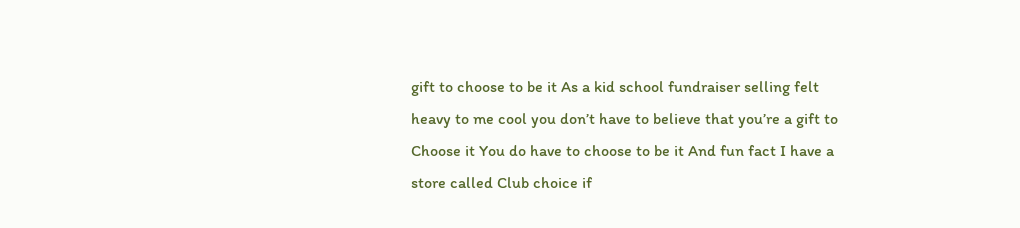gift to choose to be it As a kid school fundraiser selling felt heavy to me cool you don’t have to believe that you’re a gift to Choose it You do have to choose to be it And fun fact I have a store called Club choice if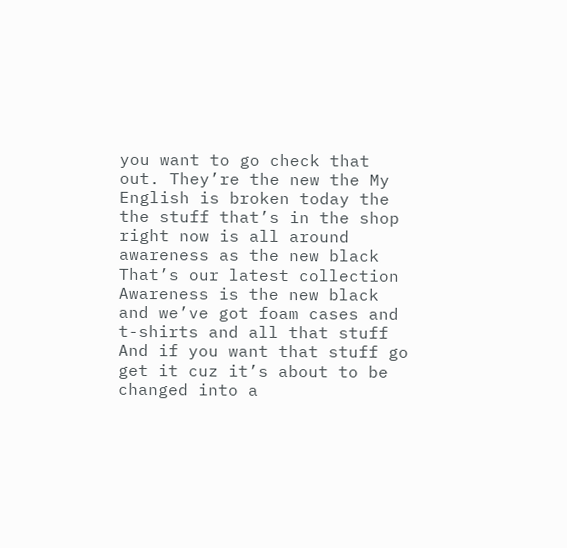you want to go check that out. They’re the new the My English is broken today the the stuff that’s in the shop right now is all around awareness as the new black That’s our latest collection Awareness is the new black and we’ve got foam cases and t-shirts and all that stuff And if you want that stuff go get it cuz it’s about to be changed into a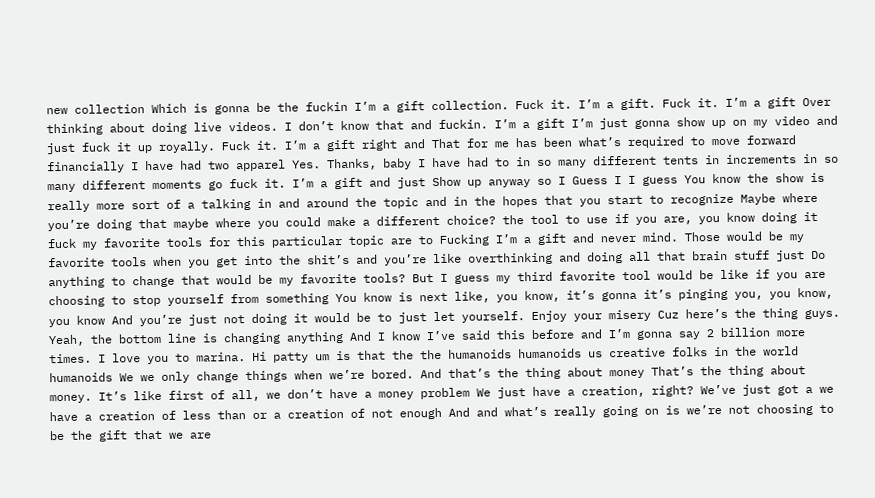new collection Which is gonna be the fuckin I’m a gift collection. Fuck it. I’m a gift. Fuck it. I’m a gift Over thinking about doing live videos. I don’t know that and fuckin. I’m a gift I’m just gonna show up on my video and just fuck it up royally. Fuck it. I’m a gift right and That for me has been what’s required to move forward financially I have had two apparel Yes. Thanks, baby I have had to in so many different tents in increments in so many different moments go fuck it. I’m a gift and just Show up anyway so I Guess I I guess You know the show is really more sort of a talking in and around the topic and in the hopes that you start to recognize Maybe where you’re doing that maybe where you could make a different choice? the tool to use if you are, you know doing it fuck my favorite tools for this particular topic are to Fucking I’m a gift and never mind. Those would be my favorite tools when you get into the shit’s and you’re like overthinking and doing all that brain stuff just Do anything to change that would be my favorite tools? But I guess my third favorite tool would be like if you are choosing to stop yourself from something You know is next like, you know, it’s gonna it’s pinging you, you know, you know And you’re just not doing it would be to just let yourself. Enjoy your misery Cuz here’s the thing guys. Yeah, the bottom line is changing anything And I know I’ve said this before and I’m gonna say 2 billion more times. I love you to marina. Hi patty um is that the the humanoids humanoids us creative folks in the world humanoids We we only change things when we’re bored. And that’s the thing about money That’s the thing about money. It’s like first of all, we don’t have a money problem We just have a creation, right? We’ve just got a we have a creation of less than or a creation of not enough And and what’s really going on is we’re not choosing to be the gift that we are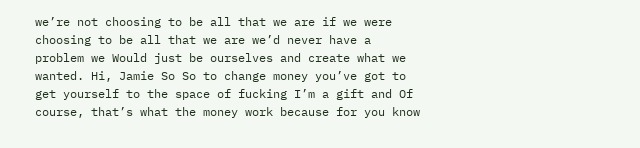we’re not choosing to be all that we are if we were choosing to be all that we are we’d never have a problem we Would just be ourselves and create what we wanted. Hi, Jamie So So to change money you’ve got to get yourself to the space of fucking I’m a gift and Of course, that’s what the money work because for you know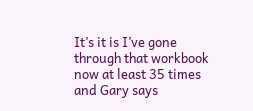It’s it is I’ve gone through that workbook now at least 35 times and Gary says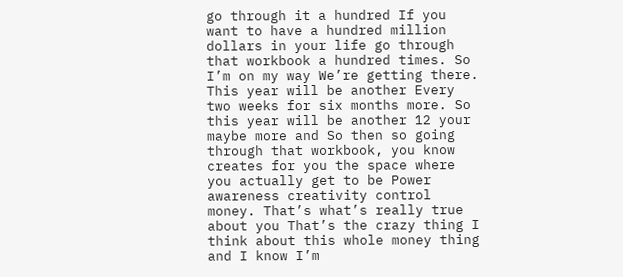go through it a hundred If you want to have a hundred million dollars in your life go through that workbook a hundred times. So I’m on my way We’re getting there. This year will be another Every two weeks for six months more. So this year will be another 12 your maybe more and So then so going through that workbook, you know creates for you the space where you actually get to be Power awareness creativity control money. That’s what’s really true about you That’s the crazy thing I think about this whole money thing and I know I’m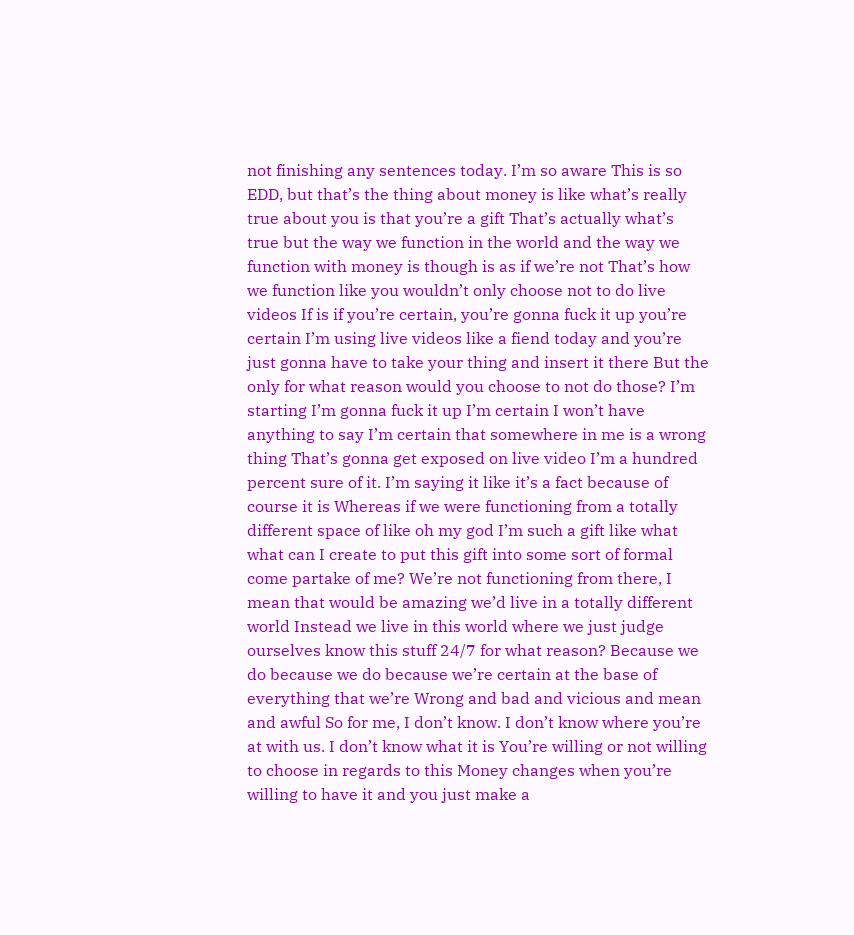not finishing any sentences today. I’m so aware This is so EDD, but that’s the thing about money is like what’s really true about you is that you’re a gift That’s actually what’s true but the way we function in the world and the way we function with money is though is as if we’re not That’s how we function like you wouldn’t only choose not to do live videos If is if you’re certain, you’re gonna fuck it up you’re certain I’m using live videos like a fiend today and you’re just gonna have to take your thing and insert it there But the only for what reason would you choose to not do those? I’m starting I’m gonna fuck it up I’m certain I won’t have anything to say I’m certain that somewhere in me is a wrong thing That’s gonna get exposed on live video I’m a hundred percent sure of it. I’m saying it like it’s a fact because of course it is Whereas if we were functioning from a totally different space of like oh my god I’m such a gift like what what can I create to put this gift into some sort of formal come partake of me? We’re not functioning from there, I mean that would be amazing we’d live in a totally different world Instead we live in this world where we just judge ourselves know this stuff 24/7 for what reason? Because we do because we do because we’re certain at the base of everything that we’re Wrong and bad and vicious and mean and awful So for me, I don’t know. I don’t know where you’re at with us. I don’t know what it is You’re willing or not willing to choose in regards to this Money changes when you’re willing to have it and you just make a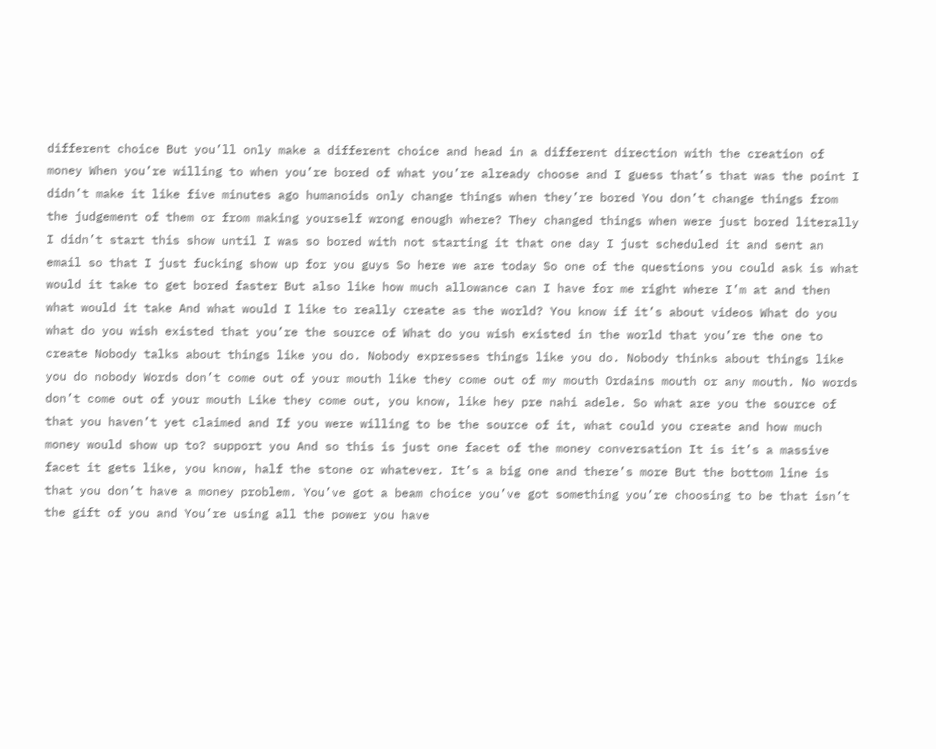different choice But you’ll only make a different choice and head in a different direction with the creation of money When you’re willing to when you’re bored of what you’re already choose and I guess that’s that was the point I didn’t make it like five minutes ago humanoids only change things when they’re bored You don’t change things from the judgement of them or from making yourself wrong enough where? They changed things when were just bored literally I didn’t start this show until I was so bored with not starting it that one day I just scheduled it and sent an email so that I just fucking show up for you guys So here we are today So one of the questions you could ask is what would it take to get bored faster But also like how much allowance can I have for me right where I’m at and then what would it take And what would I like to really create as the world? You know if it’s about videos What do you what do you wish existed that you’re the source of What do you wish existed in the world that you’re the one to create Nobody talks about things like you do. Nobody expresses things like you do. Nobody thinks about things like you do nobody Words don’t come out of your mouth like they come out of my mouth Ordains mouth or any mouth. No words don’t come out of your mouth Like they come out, you know, like hey pre nahi adele. So what are you the source of that you haven’t yet claimed and If you were willing to be the source of it, what could you create and how much money would show up to? support you And so this is just one facet of the money conversation It is it’s a massive facet it gets like, you know, half the stone or whatever. It’s a big one and there’s more But the bottom line is that you don’t have a money problem. You’ve got a beam choice you’ve got something you’re choosing to be that isn’t the gift of you and You’re using all the power you have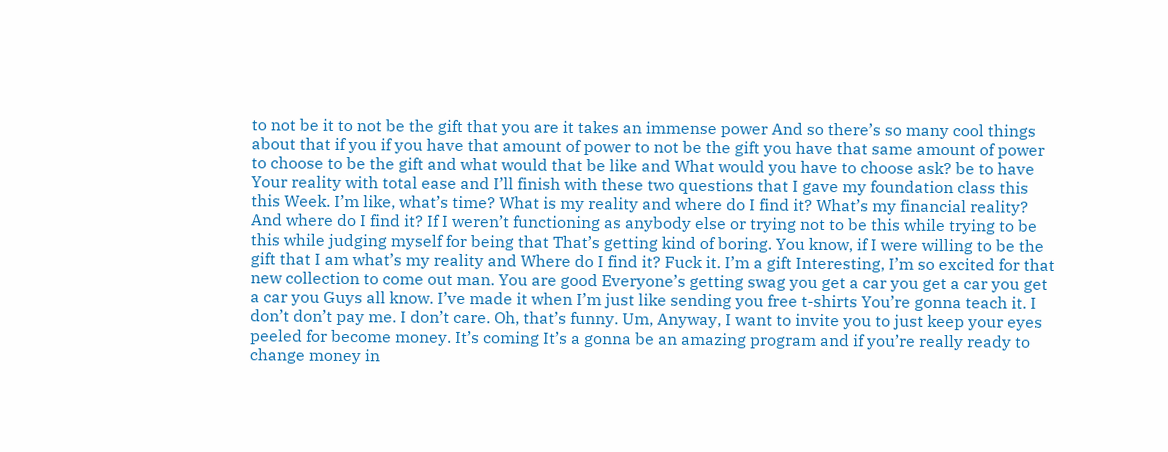to not be it to not be the gift that you are it takes an immense power And so there’s so many cool things about that if you if you have that amount of power to not be the gift you have that same amount of power to choose to be the gift and what would that be like and What would you have to choose ask? be to have Your reality with total ease and I’ll finish with these two questions that I gave my foundation class this this Week. I’m like, what’s time? What is my reality and where do I find it? What’s my financial reality? And where do I find it? If I weren’t functioning as anybody else or trying not to be this while trying to be this while judging myself for being that That’s getting kind of boring. You know, if I were willing to be the gift that I am what’s my reality and Where do I find it? Fuck it. I’m a gift Interesting, I’m so excited for that new collection to come out man. You are good Everyone’s getting swag you get a car you get a car you get a car you Guys all know. I’ve made it when I’m just like sending you free t-shirts You’re gonna teach it. I don’t don’t pay me. I don’t care. Oh, that’s funny. Um, Anyway, I want to invite you to just keep your eyes peeled for become money. It’s coming It’s a gonna be an amazing program and if you’re really ready to change money in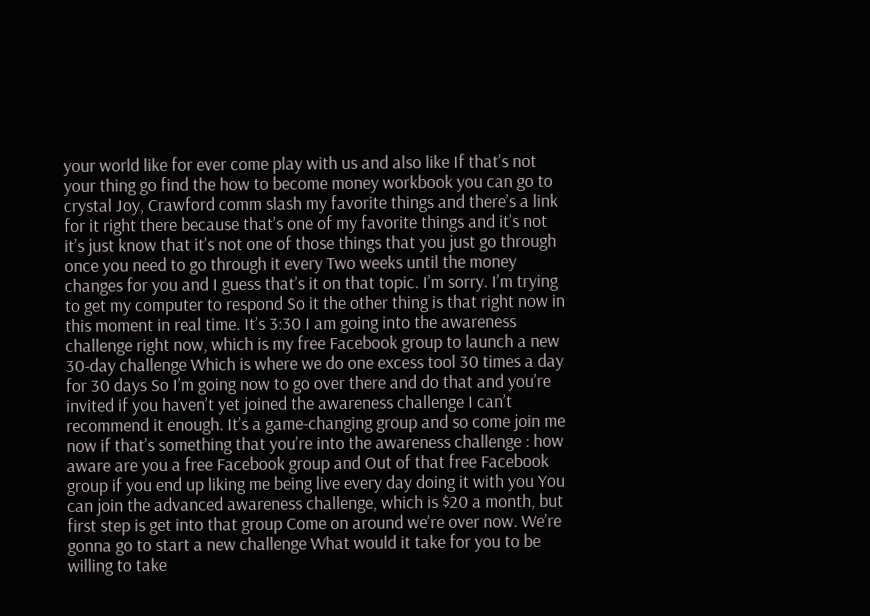your world like for ever come play with us and also like If that’s not your thing go find the how to become money workbook you can go to crystal Joy, Crawford comm slash my favorite things and there’s a link for it right there because that’s one of my favorite things and it’s not it’s just know that it’s not one of those things that you just go through once you need to go through it every Two weeks until the money changes for you and I guess that’s it on that topic. I’m sorry. I’m trying to get my computer to respond So it the other thing is that right now in this moment in real time. It’s 3:30 I am going into the awareness challenge right now, which is my free Facebook group to launch a new 30-day challenge Which is where we do one excess tool 30 times a day for 30 days So I’m going now to go over there and do that and you’re invited if you haven’t yet joined the awareness challenge I can’t recommend it enough. It’s a game-changing group and so come join me now if that’s something that you’re into the awareness challenge : how aware are you a free Facebook group and Out of that free Facebook group if you end up liking me being live every day doing it with you You can join the advanced awareness challenge, which is $20 a month, but first step is get into that group Come on around we’re over now. We’re gonna go to start a new challenge What would it take for you to be willing to take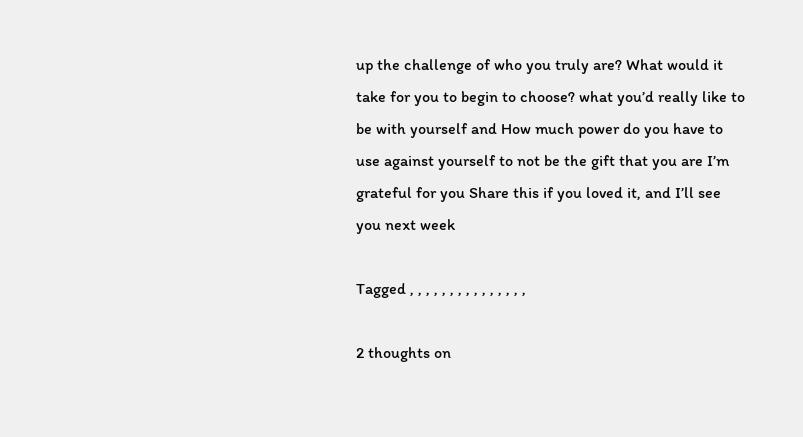up the challenge of who you truly are? What would it take for you to begin to choose? what you’d really like to be with yourself and How much power do you have to use against yourself to not be the gift that you are I’m grateful for you Share this if you loved it, and I’ll see you next week

Tagged , , , , , , , , , , , , , , ,

2 thoughts on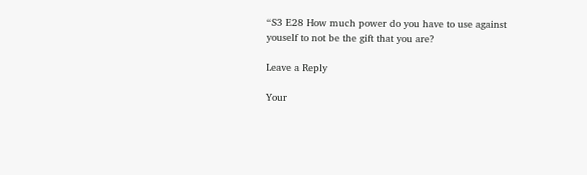“S3 E28 How much power do you have to use against youself to not be the gift that you are?

Leave a Reply

Your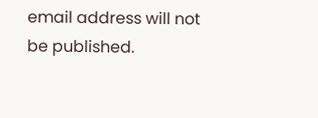email address will not be published.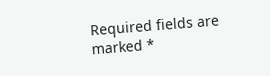Required fields are marked *